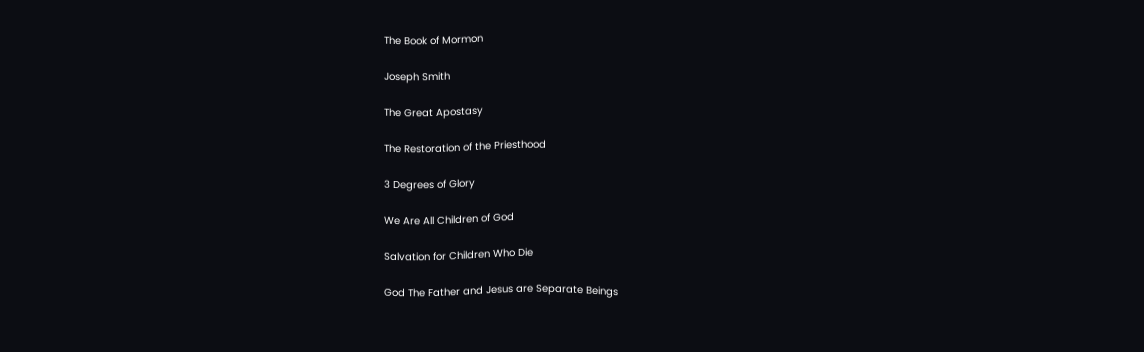The Book of Mormon

Joseph Smith

The Great Apostasy

The Restoration of the Priesthood

3 Degrees of Glory

We Are All Children of God

Salvation for Children Who Die

God The Father and Jesus are Separate Beings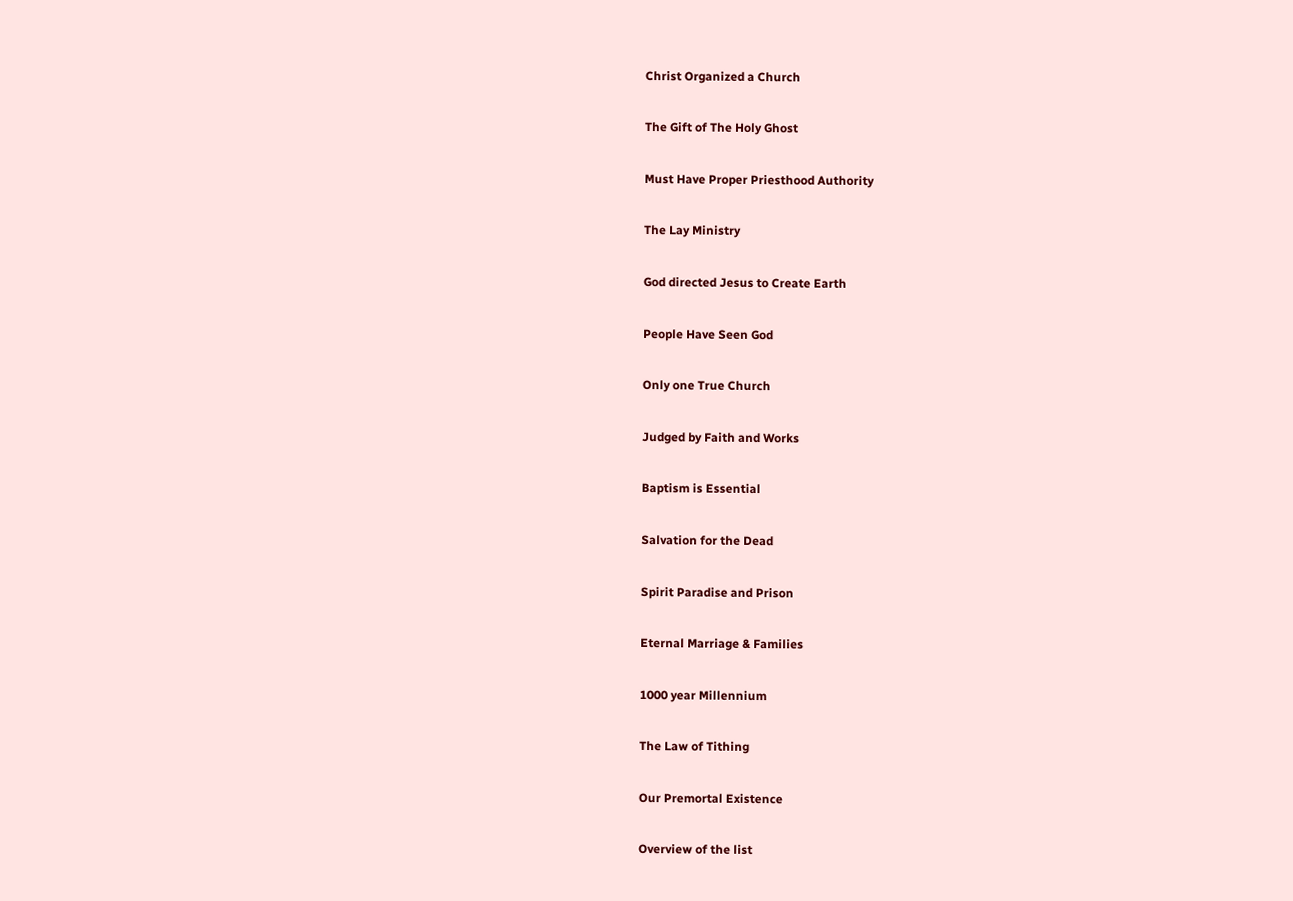Christ Organized a Church

The Gift of The Holy Ghost

Must Have Proper Priesthood Authority

The Lay Ministry

God directed Jesus to Create Earth

People Have Seen God

Only one True Church

Judged by Faith and Works

Baptism is Essential

Salvation for the Dead

Spirit Paradise and Prison

Eternal Marriage & Families

1000 year Millennium

The Law of Tithing

Our Premortal Existence

Overview of the list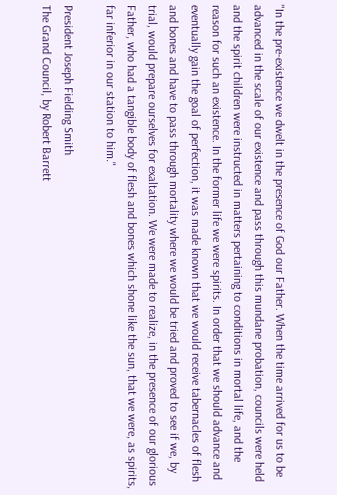"In the pre-existence we dwelt in the presence of God our Father. When the time arrived for us to be advanced in the scale of our existence and pass through this mundane probation, councils were held and the spirit children were instructed in matters pertaining to conditions in mortal life, and the reason for such an existence. In the former life we were spirits. In order that we should advance and eventually gain the goal of perfection, it was made known that we would receive tabernacles of flesh and bones and have to pass through mortality where we would be tried and proved to see if we, by trial, would prepare ourselves for exaltation. We were made to realize, in the presence of our glorious Father, who had a tangible body of flesh and bones which shone like the sun, that we were, as spirits, far inferior in our station to him."

President Joseph Fielding Smith
The Grand Council, by Robert Barrett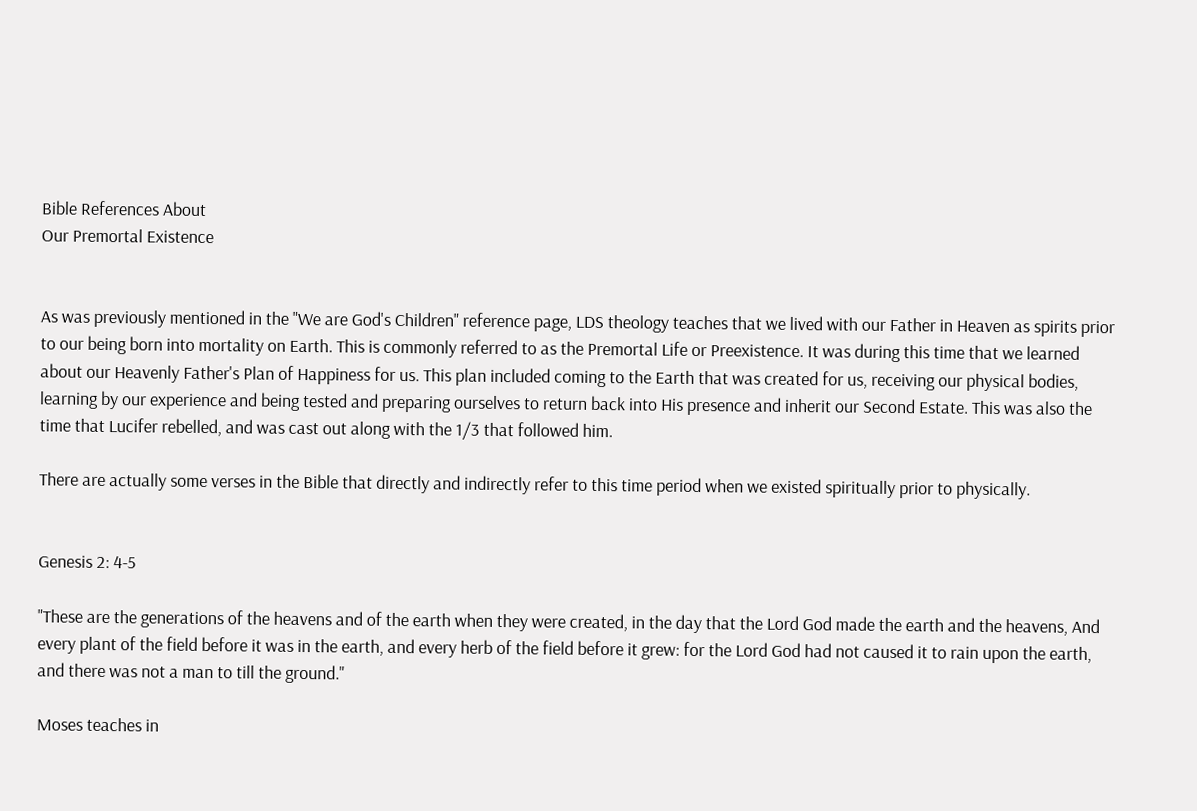Bible References About
Our Premortal Existence


As was previously mentioned in the "We are God's Children" reference page, LDS theology teaches that we lived with our Father in Heaven as spirits prior to our being born into mortality on Earth. This is commonly referred to as the Premortal Life or Preexistence. It was during this time that we learned about our Heavenly Father's Plan of Happiness for us. This plan included coming to the Earth that was created for us, receiving our physical bodies, learning by our experience and being tested and preparing ourselves to return back into His presence and inherit our Second Estate. This was also the time that Lucifer rebelled, and was cast out along with the 1/3 that followed him.

There are actually some verses in the Bible that directly and indirectly refer to this time period when we existed spiritually prior to physically.


Genesis 2: 4-5

"These are the generations of the heavens and of the earth when they were created, in the day that the Lord God made the earth and the heavens, And every plant of the field before it was in the earth, and every herb of the field before it grew: for the Lord God had not caused it to rain upon the earth, and there was not a man to till the ground."

Moses teaches in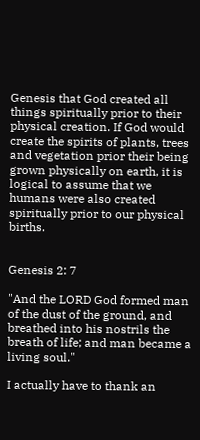Genesis that God created all things spiritually prior to their physical creation. If God would create the spirits of plants, trees and vegetation prior their being grown physically on earth, it is logical to assume that we humans were also created spiritually prior to our physical births.


Genesis 2: 7

"And the LORD God formed man of the dust of the ground, and breathed into his nostrils the breath of life; and man became a living soul."

I actually have to thank an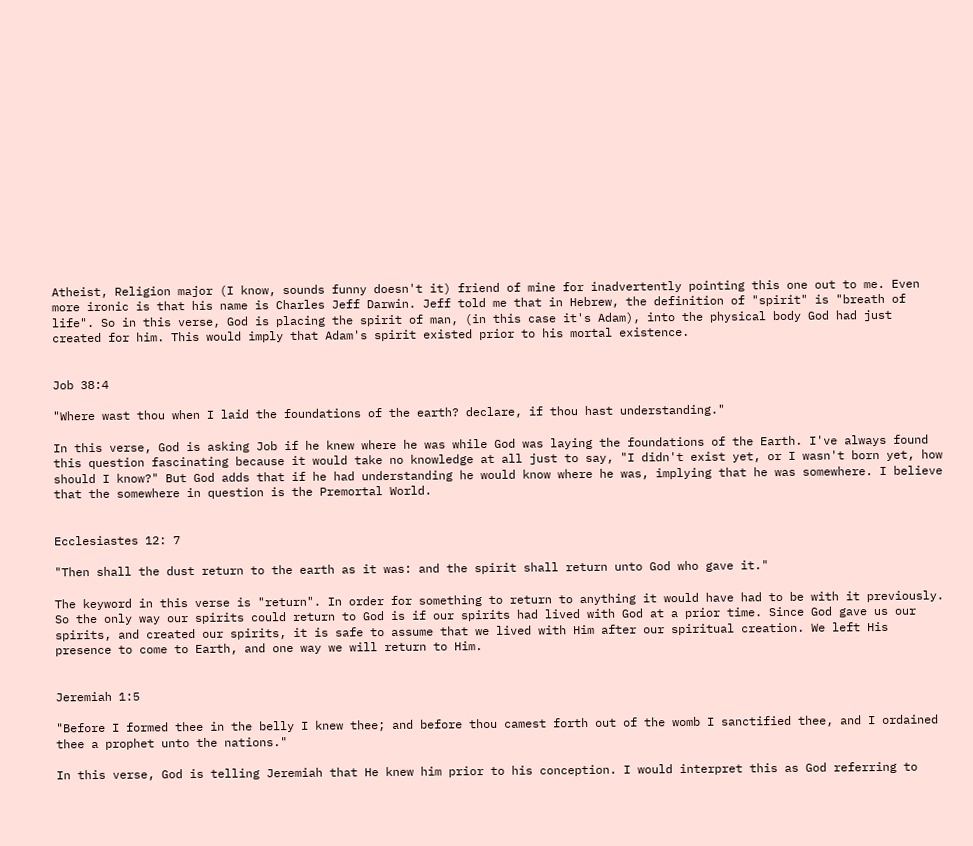Atheist, Religion major (I know, sounds funny doesn't it) friend of mine for inadvertently pointing this one out to me. Even more ironic is that his name is Charles Jeff Darwin. Jeff told me that in Hebrew, the definition of "spirit" is "breath of life". So in this verse, God is placing the spirit of man, (in this case it's Adam), into the physical body God had just created for him. This would imply that Adam's spirit existed prior to his mortal existence.


Job 38:4

"Where wast thou when I laid the foundations of the earth? declare, if thou hast understanding."

In this verse, God is asking Job if he knew where he was while God was laying the foundations of the Earth. I've always found this question fascinating because it would take no knowledge at all just to say, "I didn't exist yet, or I wasn't born yet, how should I know?" But God adds that if he had understanding he would know where he was, implying that he was somewhere. I believe that the somewhere in question is the Premortal World.


Ecclesiastes 12: 7

"Then shall the dust return to the earth as it was: and the spirit shall return unto God who gave it."

The keyword in this verse is "return". In order for something to return to anything it would have had to be with it previously. So the only way our spirits could return to God is if our spirits had lived with God at a prior time. Since God gave us our spirits, and created our spirits, it is safe to assume that we lived with Him after our spiritual creation. We left His presence to come to Earth, and one way we will return to Him.


Jeremiah 1:5

"Before I formed thee in the belly I knew thee; and before thou camest forth out of the womb I sanctified thee, and I ordained thee a prophet unto the nations."

In this verse, God is telling Jeremiah that He knew him prior to his conception. I would interpret this as God referring to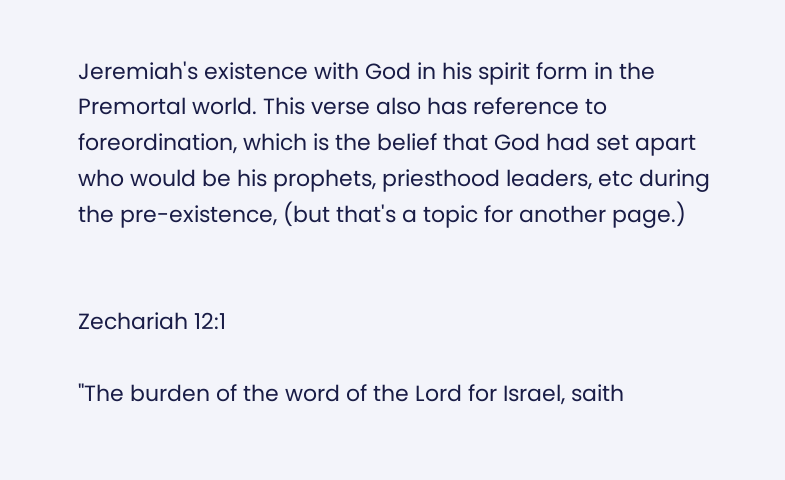Jeremiah's existence with God in his spirit form in the Premortal world. This verse also has reference to foreordination, which is the belief that God had set apart who would be his prophets, priesthood leaders, etc during the pre-existence, (but that's a topic for another page.)


Zechariah 12:1

"The burden of the word of the Lord for Israel, saith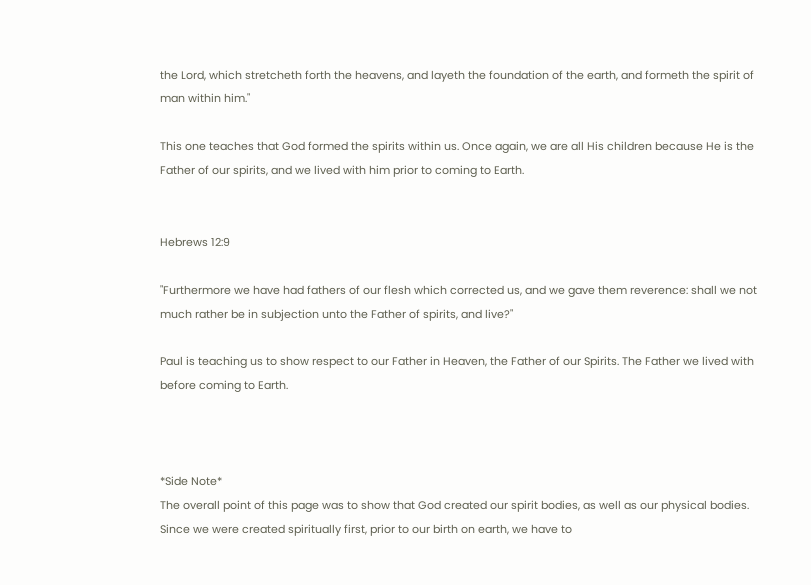the Lord, which stretcheth forth the heavens, and layeth the foundation of the earth, and formeth the spirit of man within him."

This one teaches that God formed the spirits within us. Once again, we are all His children because He is the Father of our spirits, and we lived with him prior to coming to Earth.


Hebrews 12:9

"Furthermore we have had fathers of our flesh which corrected us, and we gave them reverence: shall we not much rather be in subjection unto the Father of spirits, and live?"

Paul is teaching us to show respect to our Father in Heaven, the Father of our Spirits. The Father we lived with before coming to Earth.



*Side Note*
The overall point of this page was to show that God created our spirit bodies, as well as our physical bodies. Since we were created spiritually first, prior to our birth on earth, we have to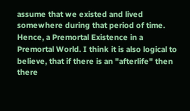assume that we existed and lived somewhere during that period of time. Hence, a Premortal Existence in a Premortal World. I think it is also logical to believe, that if there is an "afterlife" then there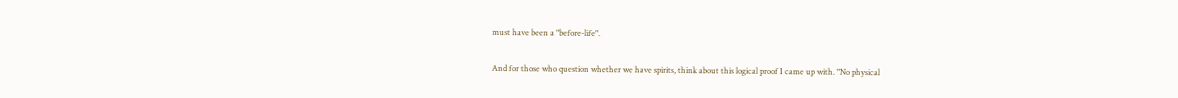must have been a "before-life".

And for those who question whether we have spirits, think about this logical proof I came up with. "No physical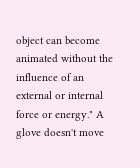object can become animated without the influence of an external or internal force or energy." A glove doesn't move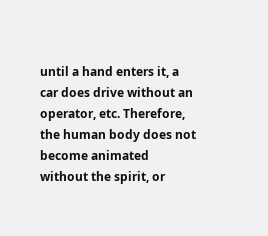until a hand enters it, a car does drive without an operator, etc. Therefore, the human body does not become animated without the spirit, or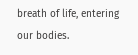breath of life, entering our bodies.